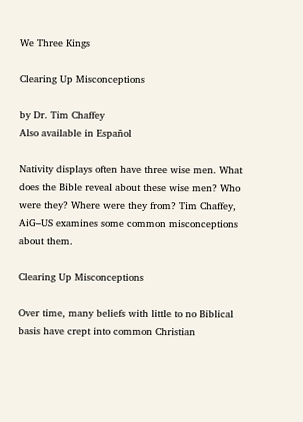We Three Kings

Clearing Up Misconceptions

by Dr. Tim Chaffey
Also available in Español

Nativity displays often have three wise men. What does the Bible reveal about these wise men? Who were they? Where were they from? Tim Chaffey, AiG–US examines some common misconceptions about them.

Clearing Up Misconceptions

Over time, many beliefs with little to no Biblical basis have crept into common Christian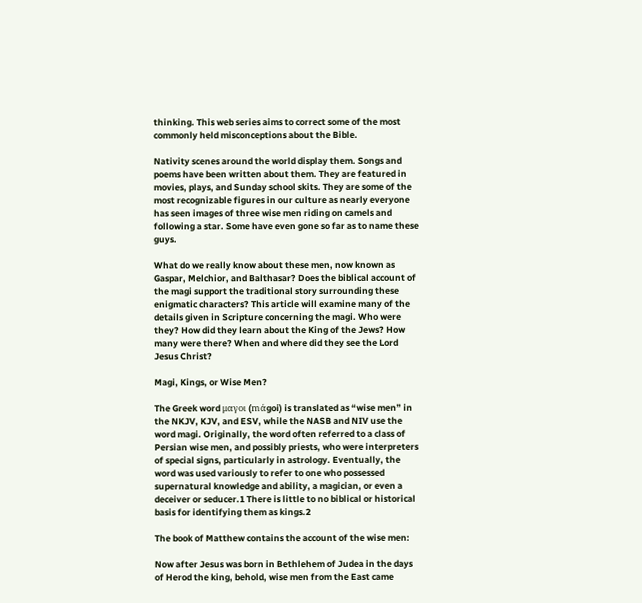thinking. This web series aims to correct some of the most commonly held misconceptions about the Bible.

Nativity scenes around the world display them. Songs and poems have been written about them. They are featured in movies, plays, and Sunday school skits. They are some of the most recognizable figures in our culture as nearly everyone has seen images of three wise men riding on camels and following a star. Some have even gone so far as to name these guys.

What do we really know about these men, now known as Gaspar, Melchior, and Balthasar? Does the biblical account of the magi support the traditional story surrounding these enigmatic characters? This article will examine many of the details given in Scripture concerning the magi. Who were they? How did they learn about the King of the Jews? How many were there? When and where did they see the Lord Jesus Christ?

Magi, Kings, or Wise Men?

The Greek word μαγοι (mάgoi) is translated as “wise men” in the NKJV, KJV, and ESV, while the NASB and NIV use the word magi. Originally, the word often referred to a class of Persian wise men, and possibly priests, who were interpreters of special signs, particularly in astrology. Eventually, the word was used variously to refer to one who possessed supernatural knowledge and ability, a magician, or even a deceiver or seducer.1 There is little to no biblical or historical basis for identifying them as kings.2

The book of Matthew contains the account of the wise men:

Now after Jesus was born in Bethlehem of Judea in the days of Herod the king, behold, wise men from the East came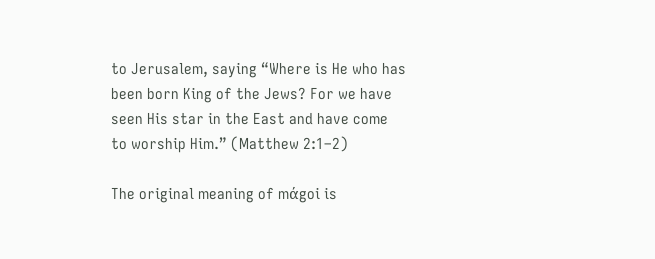to Jerusalem, saying “Where is He who has been born King of the Jews? For we have seen His star in the East and have come to worship Him.” (Matthew 2:1–2)

The original meaning of mάgoi is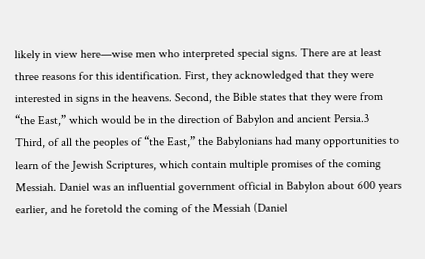likely in view here—wise men who interpreted special signs. There are at least three reasons for this identification. First, they acknowledged that they were interested in signs in the heavens. Second, the Bible states that they were from “the East,” which would be in the direction of Babylon and ancient Persia.3 Third, of all the peoples of “the East,” the Babylonians had many opportunities to learn of the Jewish Scriptures, which contain multiple promises of the coming Messiah. Daniel was an influential government official in Babylon about 600 years earlier, and he foretold the coming of the Messiah (Daniel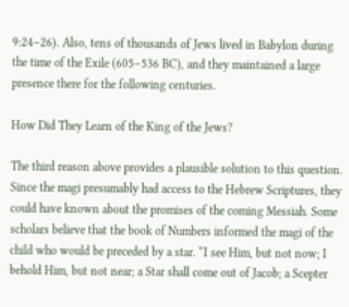9:24–26). Also, tens of thousands of Jews lived in Babylon during the time of the Exile (605–536 BC), and they maintained a large presence there for the following centuries.

How Did They Learn of the King of the Jews?

The third reason above provides a plausible solution to this question. Since the magi presumably had access to the Hebrew Scriptures, they could have known about the promises of the coming Messiah. Some scholars believe that the book of Numbers informed the magi of the child who would be preceded by a star. “I see Him, but not now; I behold Him, but not near; a Star shall come out of Jacob; a Scepter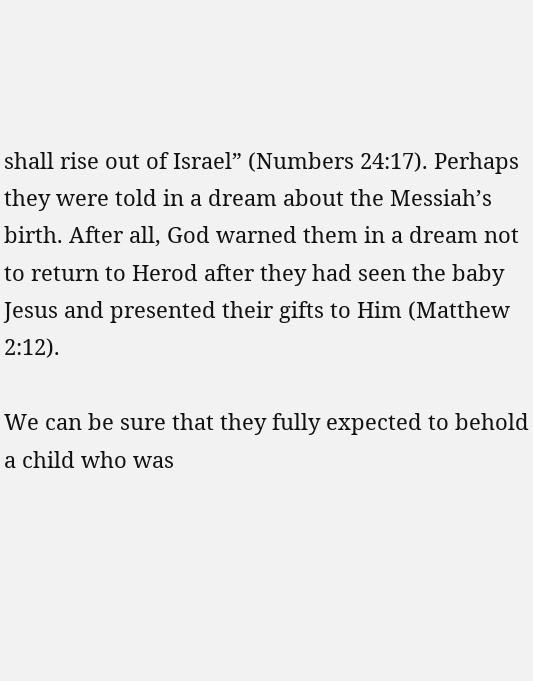shall rise out of Israel” (Numbers 24:17). Perhaps they were told in a dream about the Messiah’s birth. After all, God warned them in a dream not to return to Herod after they had seen the baby Jesus and presented their gifts to Him (Matthew 2:12).

We can be sure that they fully expected to behold a child who was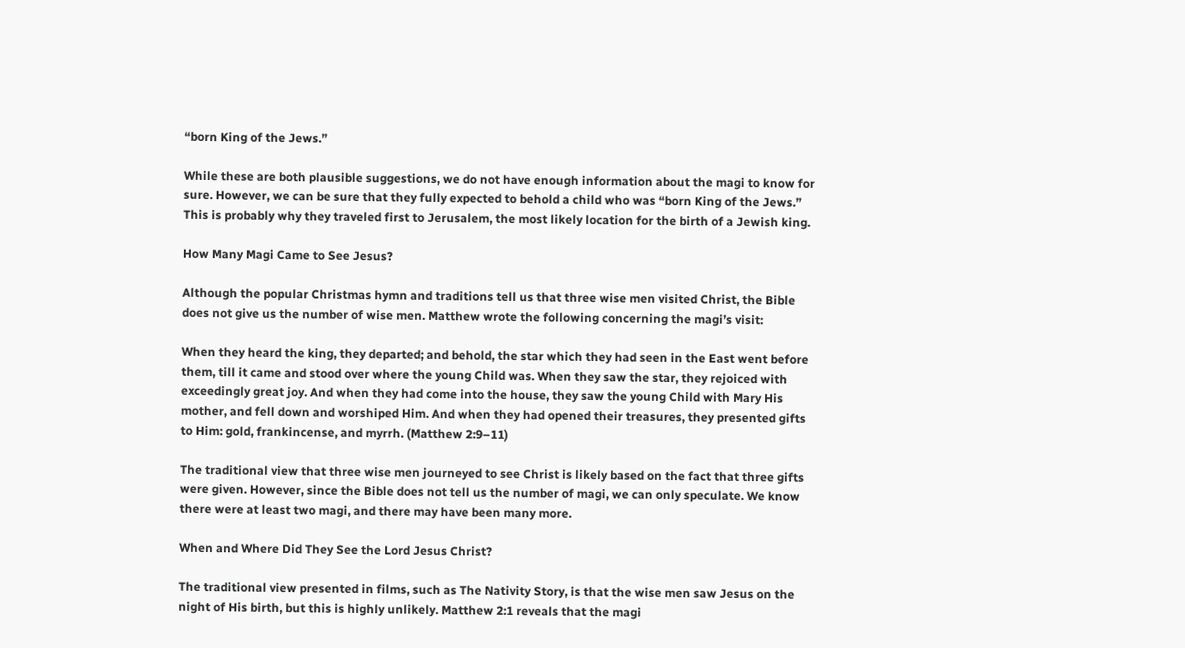“born King of the Jews.”

While these are both plausible suggestions, we do not have enough information about the magi to know for sure. However, we can be sure that they fully expected to behold a child who was “born King of the Jews.” This is probably why they traveled first to Jerusalem, the most likely location for the birth of a Jewish king.

How Many Magi Came to See Jesus?

Although the popular Christmas hymn and traditions tell us that three wise men visited Christ, the Bible does not give us the number of wise men. Matthew wrote the following concerning the magi’s visit:

When they heard the king, they departed; and behold, the star which they had seen in the East went before them, till it came and stood over where the young Child was. When they saw the star, they rejoiced with exceedingly great joy. And when they had come into the house, they saw the young Child with Mary His mother, and fell down and worshiped Him. And when they had opened their treasures, they presented gifts to Him: gold, frankincense, and myrrh. (Matthew 2:9–11)

The traditional view that three wise men journeyed to see Christ is likely based on the fact that three gifts were given. However, since the Bible does not tell us the number of magi, we can only speculate. We know there were at least two magi, and there may have been many more.

When and Where Did They See the Lord Jesus Christ?

The traditional view presented in films, such as The Nativity Story, is that the wise men saw Jesus on the night of His birth, but this is highly unlikely. Matthew 2:1 reveals that the magi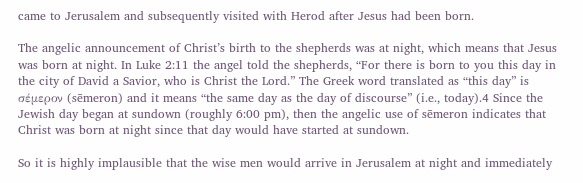came to Jerusalem and subsequently visited with Herod after Jesus had been born.

The angelic announcement of Christ’s birth to the shepherds was at night, which means that Jesus was born at night. In Luke 2:11 the angel told the shepherds, “For there is born to you this day in the city of David a Savior, who is Christ the Lord.” The Greek word translated as “this day” is σέμερον (sēmeron) and it means “the same day as the day of discourse” (i.e., today).4 Since the Jewish day began at sundown (roughly 6:00 pm), then the angelic use of sēmeron indicates that Christ was born at night since that day would have started at sundown.

So it is highly implausible that the wise men would arrive in Jerusalem at night and immediately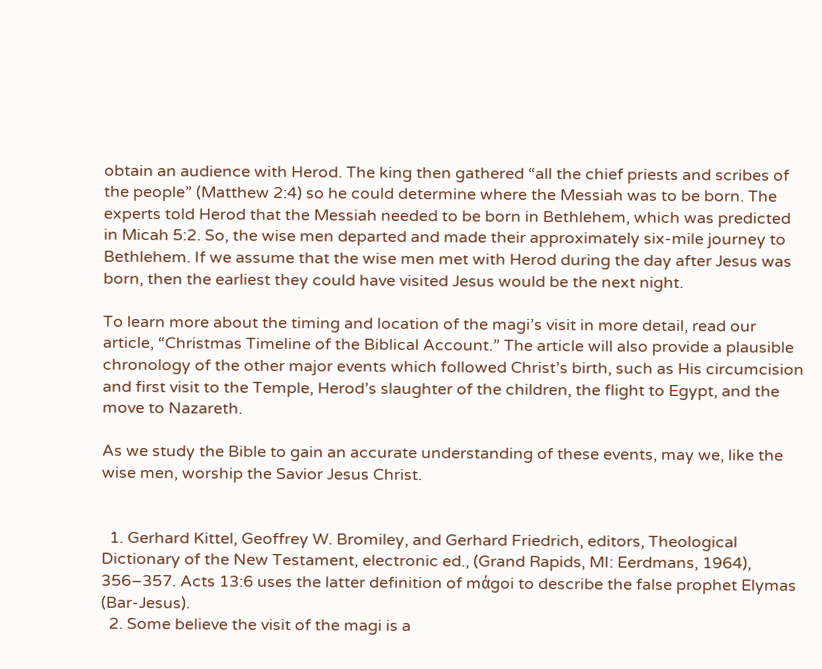obtain an audience with Herod. The king then gathered “all the chief priests and scribes of the people” (Matthew 2:4) so he could determine where the Messiah was to be born. The experts told Herod that the Messiah needed to be born in Bethlehem, which was predicted in Micah 5:2. So, the wise men departed and made their approximately six-mile journey to Bethlehem. If we assume that the wise men met with Herod during the day after Jesus was born, then the earliest they could have visited Jesus would be the next night.

To learn more about the timing and location of the magi’s visit in more detail, read our article, “Christmas Timeline of the Biblical Account.” The article will also provide a plausible chronology of the other major events which followed Christ’s birth, such as His circumcision and first visit to the Temple, Herod’s slaughter of the children, the flight to Egypt, and the move to Nazareth.

As we study the Bible to gain an accurate understanding of these events, may we, like the wise men, worship the Savior Jesus Christ.


  1. Gerhard Kittel, Geoffrey W. Bromiley, and Gerhard Friedrich, editors, Theological Dictionary of the New Testament, electronic ed., (Grand Rapids, MI: Eerdmans, 1964), 356–357. Acts 13:6 uses the latter definition of mάgoi to describe the false prophet Elymas (Bar-Jesus).
  2. Some believe the visit of the magi is a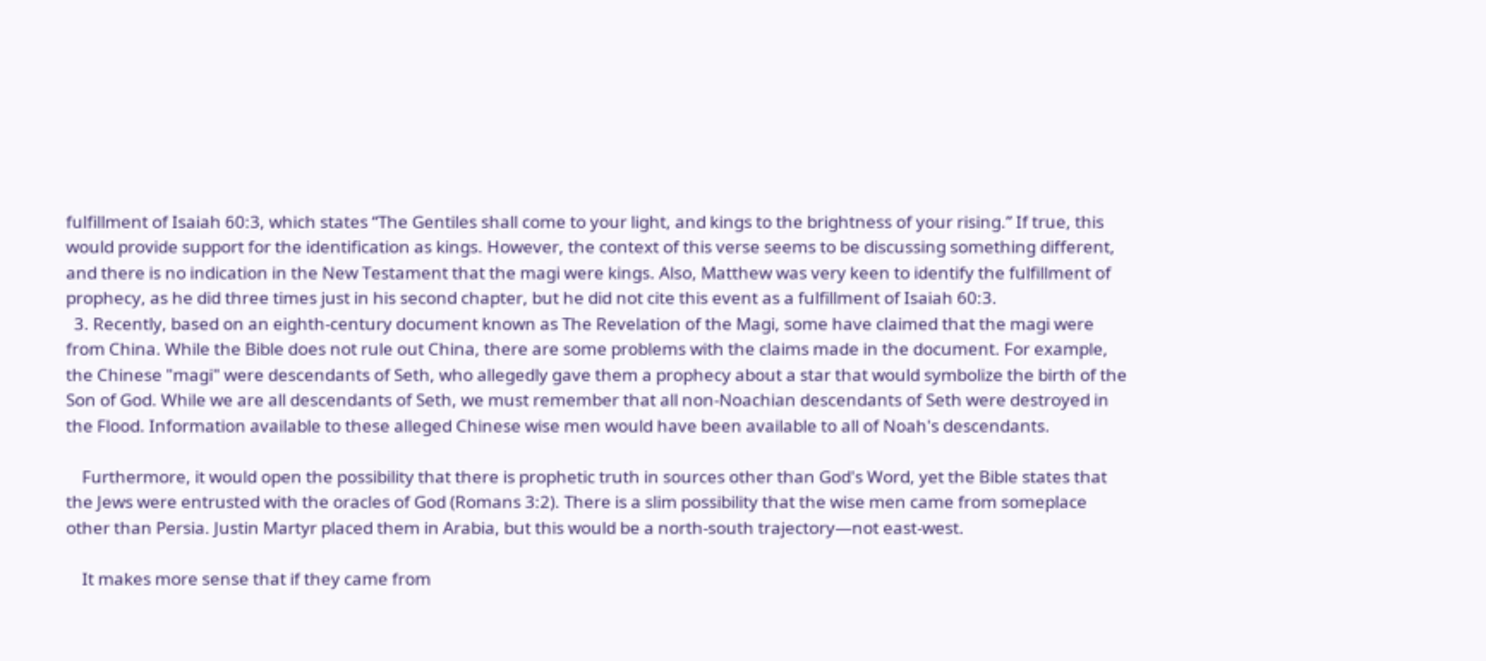fulfillment of Isaiah 60:3, which states “The Gentiles shall come to your light, and kings to the brightness of your rising.” If true, this would provide support for the identification as kings. However, the context of this verse seems to be discussing something different, and there is no indication in the New Testament that the magi were kings. Also, Matthew was very keen to identify the fulfillment of prophecy, as he did three times just in his second chapter, but he did not cite this event as a fulfillment of Isaiah 60:3.
  3. Recently, based on an eighth-century document known as The Revelation of the Magi, some have claimed that the magi were from China. While the Bible does not rule out China, there are some problems with the claims made in the document. For example, the Chinese "magi" were descendants of Seth, who allegedly gave them a prophecy about a star that would symbolize the birth of the Son of God. While we are all descendants of Seth, we must remember that all non-Noachian descendants of Seth were destroyed in the Flood. Information available to these alleged Chinese wise men would have been available to all of Noah's descendants.

    Furthermore, it would open the possibility that there is prophetic truth in sources other than God's Word, yet the Bible states that the Jews were entrusted with the oracles of God (Romans 3:2). There is a slim possibility that the wise men came from someplace other than Persia. Justin Martyr placed them in Arabia, but this would be a north-south trajectory—not east-west.

    It makes more sense that if they came from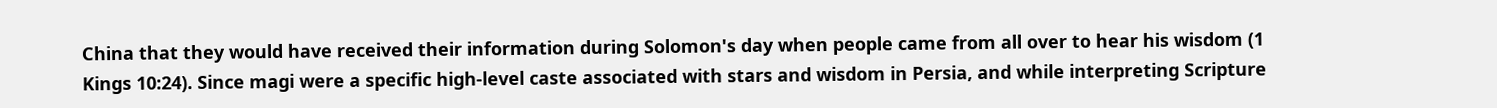China that they would have received their information during Solomon's day when people came from all over to hear his wisdom (1 Kings 10:24). Since magi were a specific high-level caste associated with stars and wisdom in Persia, and while interpreting Scripture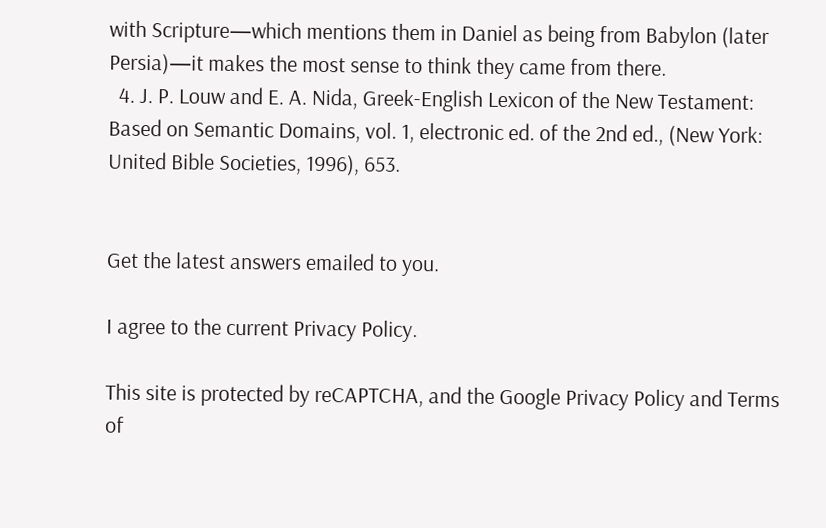with Scripture—which mentions them in Daniel as being from Babylon (later Persia)—it makes the most sense to think they came from there.
  4. J. P. Louw and E. A. Nida, Greek-English Lexicon of the New Testament: Based on Semantic Domains, vol. 1, electronic ed. of the 2nd ed., (New York: United Bible Societies, 1996), 653.


Get the latest answers emailed to you.

I agree to the current Privacy Policy.

This site is protected by reCAPTCHA, and the Google Privacy Policy and Terms of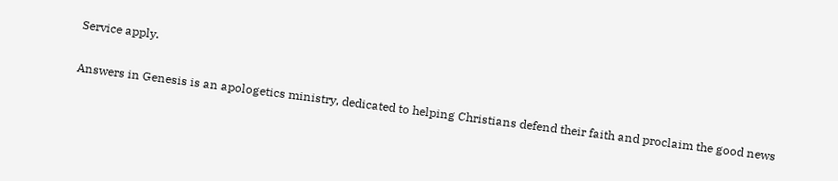Service apply.

Answers in Genesis is an apologetics ministry, dedicated to helping Christians defend their faith and proclaim the good news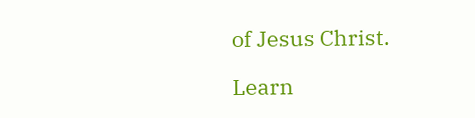of Jesus Christ.

Learn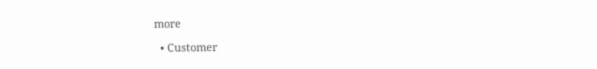more

  • Customer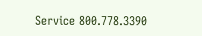Service 800.778.3390